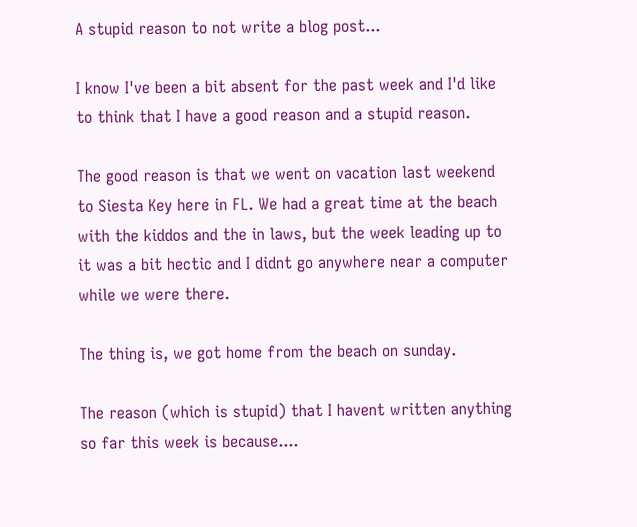A stupid reason to not write a blog post...

I know I've been a bit absent for the past week and I'd like to think that I have a good reason and a stupid reason.

The good reason is that we went on vacation last weekend to Siesta Key here in FL. We had a great time at the beach with the kiddos and the in laws, but the week leading up to it was a bit hectic and I didnt go anywhere near a computer while we were there.

The thing is, we got home from the beach on sunday.

The reason (which is stupid) that I havent written anything so far this week is because....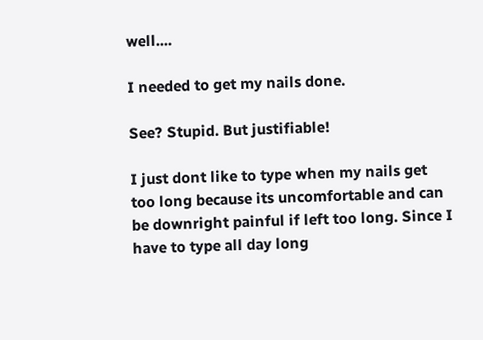well....

I needed to get my nails done.

See? Stupid. But justifiable!

I just dont like to type when my nails get too long because its uncomfortable and can be downright painful if left too long. Since I have to type all day long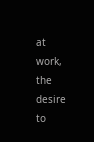at work, the desire to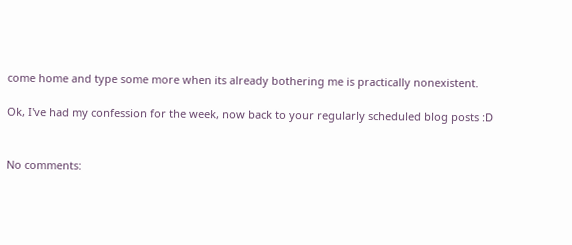come home and type some more when its already bothering me is practically nonexistent.

Ok, I've had my confession for the week, now back to your regularly scheduled blog posts :D


No comments: